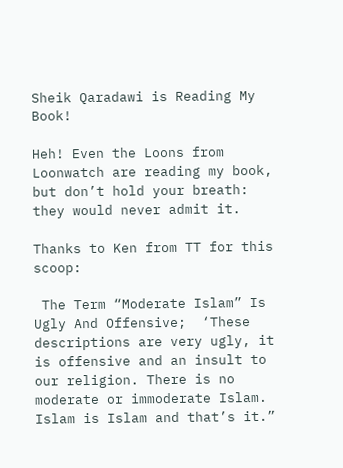Sheik Qaradawi is Reading My Book!

Heh! Even the Loons from Loonwatch are reading my book, but don’t hold your breath: they would never admit it.

Thanks to Ken from TT for this scoop:

 The Term “Moderate Islam” Is Ugly And Offensive;  ‘These descriptions are very ugly, it is offensive and an insult to our religion. There is no moderate or immoderate Islam. Islam is Islam and that’s it.”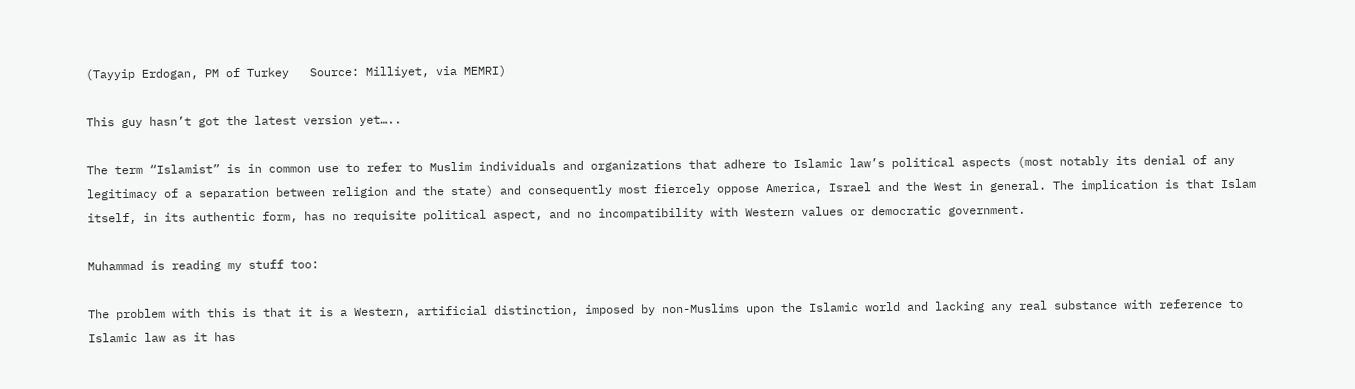(Tayyip Erdogan, PM of Turkey   Source: Milliyet, via MEMRI)

This guy hasn’t got the latest version yet…..

The term “Islamist” is in common use to refer to Muslim individuals and organizations that adhere to Islamic law’s political aspects (most notably its denial of any legitimacy of a separation between religion and the state) and consequently most fiercely oppose America, Israel and the West in general. The implication is that Islam itself, in its authentic form, has no requisite political aspect, and no incompatibility with Western values or democratic government.

Muhammad is reading my stuff too:

The problem with this is that it is a Western, artificial distinction, imposed by non-Muslims upon the Islamic world and lacking any real substance with reference to Islamic law as it has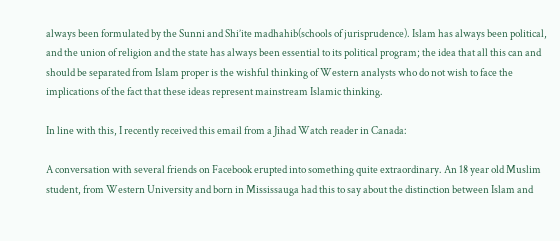always been formulated by the Sunni and Shi’ite madhahib(schools of jurisprudence). Islam has always been political, and the union of religion and the state has always been essential to its political program; the idea that all this can and should be separated from Islam proper is the wishful thinking of Western analysts who do not wish to face the implications of the fact that these ideas represent mainstream Islamic thinking.

In line with this, I recently received this email from a Jihad Watch reader in Canada:

A conversation with several friends on Facebook erupted into something quite extraordinary. An 18 year old Muslim student, from Western University and born in Mississauga had this to say about the distinction between Islam and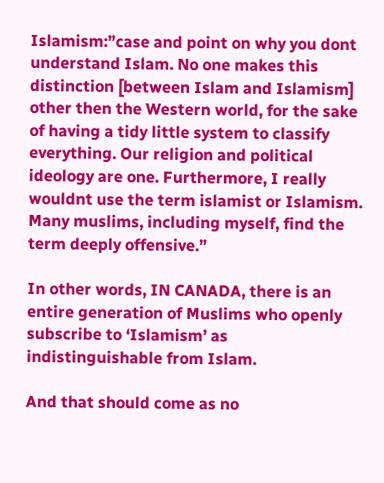Islamism:”case and point on why you dont understand Islam. No one makes this distinction [between Islam and Islamism] other then the Western world, for the sake of having a tidy little system to classify everything. Our religion and political ideology are one. Furthermore, I really wouldnt use the term islamist or Islamism. Many muslims, including myself, find the term deeply offensive.”

In other words, IN CANADA, there is an entire generation of Muslims who openly subscribe to ‘Islamism’ as indistinguishable from Islam.

And that should come as no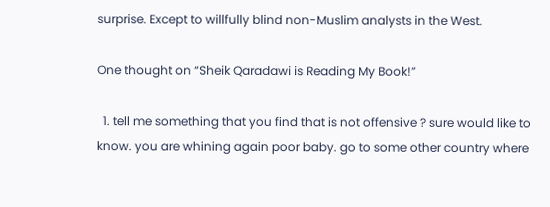surprise. Except to willfully blind non-Muslim analysts in the West.

One thought on “Sheik Qaradawi is Reading My Book!”

  1. tell me something that you find that is not offensive ? sure would like to know. you are whining again poor baby. go to some other country where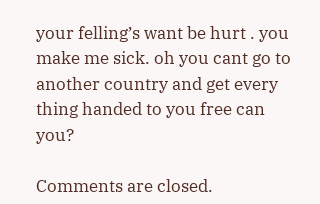your felling’s want be hurt . you make me sick. oh you cant go to another country and get every thing handed to you free can you?

Comments are closed.